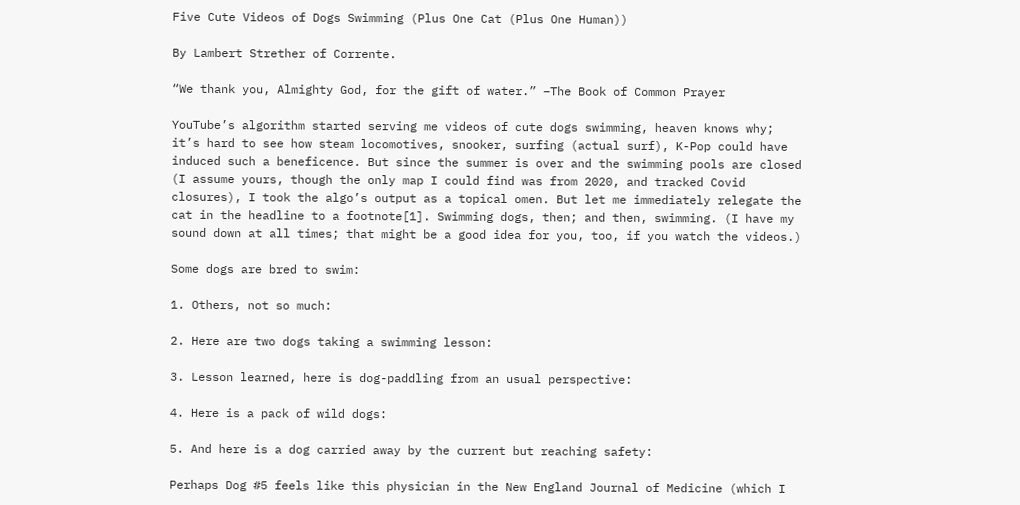Five Cute Videos of Dogs Swimming (Plus One Cat (Plus One Human))

By Lambert Strether of Corrente.

“We thank you, Almighty God, for the gift of water.” –The Book of Common Prayer

YouTube’s algorithm started serving me videos of cute dogs swimming, heaven knows why; it’s hard to see how steam locomotives, snooker, surfing (actual surf), K-Pop could have induced such a beneficence. But since the summer is over and the swimming pools are closed (I assume yours, though the only map I could find was from 2020, and tracked Covid closures), I took the algo’s output as a topical omen. But let me immediately relegate the cat in the headline to a footnote[1]. Swimming dogs, then; and then, swimming. (I have my sound down at all times; that might be a good idea for you, too, if you watch the videos.)

Some dogs are bred to swim:

1. Others, not so much:

2. Here are two dogs taking a swimming lesson:

3. Lesson learned, here is dog-paddling from an usual perspective:

4. Here is a pack of wild dogs:

5. And here is a dog carried away by the current but reaching safety:

Perhaps Dog #5 feels like this physician in the New England Journal of Medicine (which I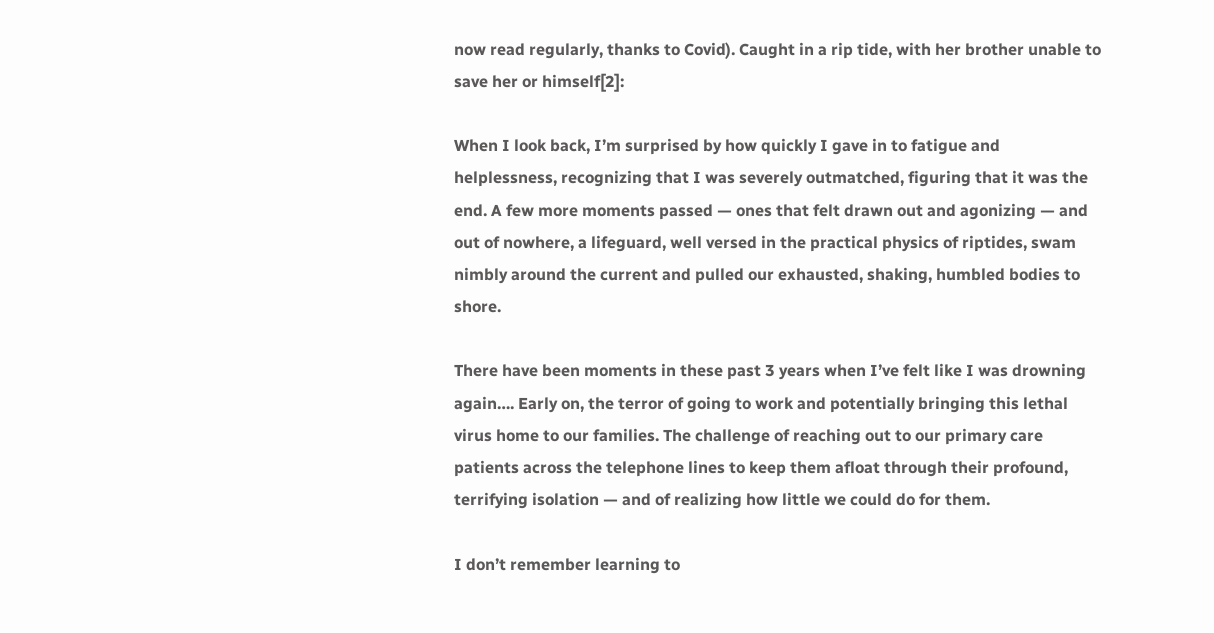now read regularly, thanks to Covid). Caught in a rip tide, with her brother unable to save her or himself[2]:

When I look back, I’m surprised by how quickly I gave in to fatigue and helplessness, recognizing that I was severely outmatched, figuring that it was the end. A few more moments passed — ones that felt drawn out and agonizing — and out of nowhere, a lifeguard, well versed in the practical physics of riptides, swam nimbly around the current and pulled our exhausted, shaking, humbled bodies to shore.

There have been moments in these past 3 years when I’ve felt like I was drowning again…. Early on, the terror of going to work and potentially bringing this lethal virus home to our families. The challenge of reaching out to our primary care patients across the telephone lines to keep them afloat through their profound, terrifying isolation — and of realizing how little we could do for them.

I don’t remember learning to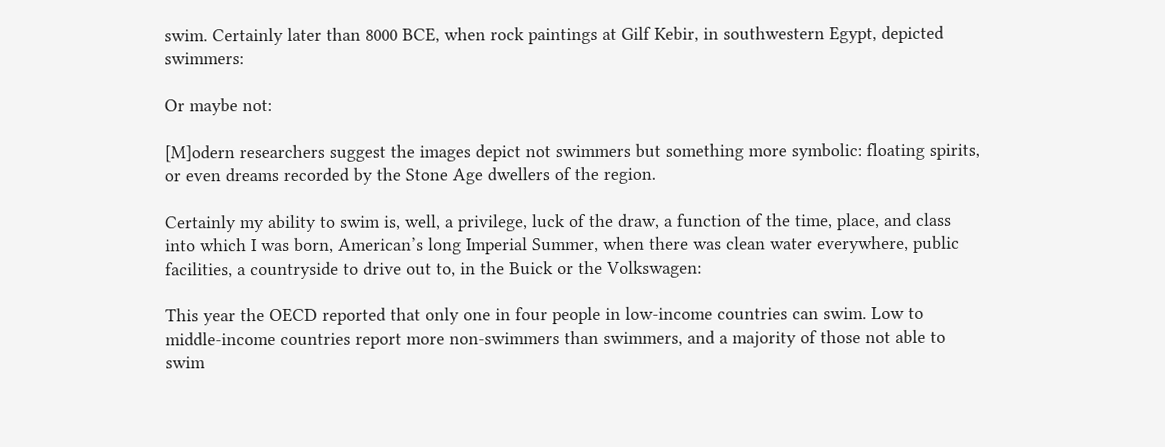swim. Certainly later than 8000 BCE, when rock paintings at Gilf Kebir, in southwestern Egypt, depicted swimmers:

Or maybe not:

[M]odern researchers suggest the images depict not swimmers but something more symbolic: floating spirits, or even dreams recorded by the Stone Age dwellers of the region.

Certainly my ability to swim is, well, a privilege, luck of the draw, a function of the time, place, and class into which I was born, American’s long Imperial Summer, when there was clean water everywhere, public facilities, a countryside to drive out to, in the Buick or the Volkswagen:

This year the OECD reported that only one in four people in low-income countries can swim. Low to middle-income countries report more non-swimmers than swimmers, and a majority of those not able to swim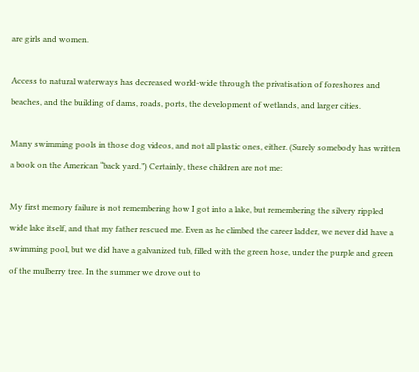are girls and women.

Access to natural waterways has decreased world-wide through the privatisation of foreshores and beaches, and the building of dams, roads, ports, the development of wetlands, and larger cities.

Many swimming pools in those dog videos, and not all plastic ones, either. (Surely somebody has written a book on the American “back yard.”) Certainly, these children are not me:

My first memory failure is not remembering how I got into a lake, but remembering the silvery rippled wide lake itself, and that my father rescued me. Even as he climbed the career ladder, we never did have a swimming pool, but we did have a galvanized tub, filled with the green hose, under the purple and green of the mulberry tree. In the summer we drove out to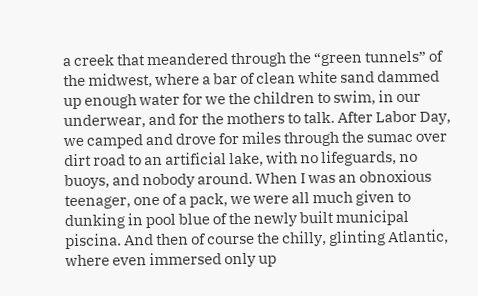a creek that meandered through the “green tunnels” of the midwest, where a bar of clean white sand dammed up enough water for we the children to swim, in our underwear, and for the mothers to talk. After Labor Day, we camped and drove for miles through the sumac over dirt road to an artificial lake, with no lifeguards, no buoys, and nobody around. When I was an obnoxious teenager, one of a pack, we were all much given to dunking in pool blue of the newly built municipal piscina. And then of course the chilly, glinting Atlantic, where even immersed only up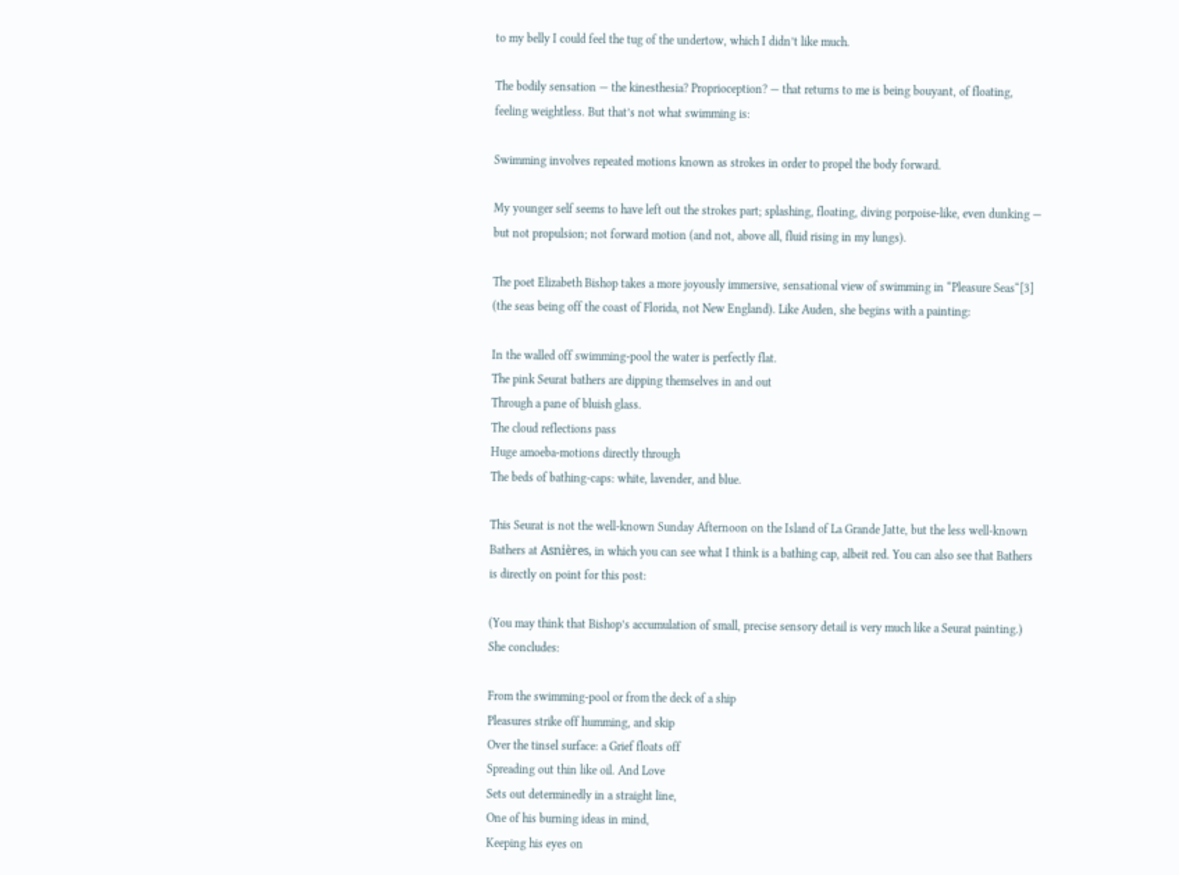to my belly I could feel the tug of the undertow, which I didn’t like much.

The bodily sensation — the kinesthesia? Proprioception? — that returns to me is being bouyant, of floating, feeling weightless. But that’s not what swimming is:

Swimming involves repeated motions known as strokes in order to propel the body forward.

My younger self seems to have left out the strokes part; splashing, floating, diving porpoise-like, even dunking — but not propulsion; not forward motion (and not, above all, fluid rising in my lungs).

The poet Elizabeth Bishop takes a more joyously immersive, sensational view of swimming in “Pleasure Seas“[3] (the seas being off the coast of Florida, not New England). Like Auden, she begins with a painting:

In the walled off swimming-pool the water is perfectly flat.
The pink Seurat bathers are dipping themselves in and out
Through a pane of bluish glass.
The cloud reflections pass
Huge amoeba-motions directly through
The beds of bathing-caps: white, lavender, and blue.

This Seurat is not the well-known Sunday Afternoon on the Island of La Grande Jatte, but the less well-known Bathers at Asnières, in which you can see what I think is a bathing cap, albeit red. You can also see that Bathers is directly on point for this post:

(You may think that Bishop’s accumulation of small, precise sensory detail is very much like a Seurat painting.) She concludes:

From the swimming-pool or from the deck of a ship
Pleasures strike off humming, and skip
Over the tinsel surface: a Grief floats off
Spreading out thin like oil. And Love
Sets out determinedly in a straight line,
One of his burning ideas in mind,
Keeping his eyes on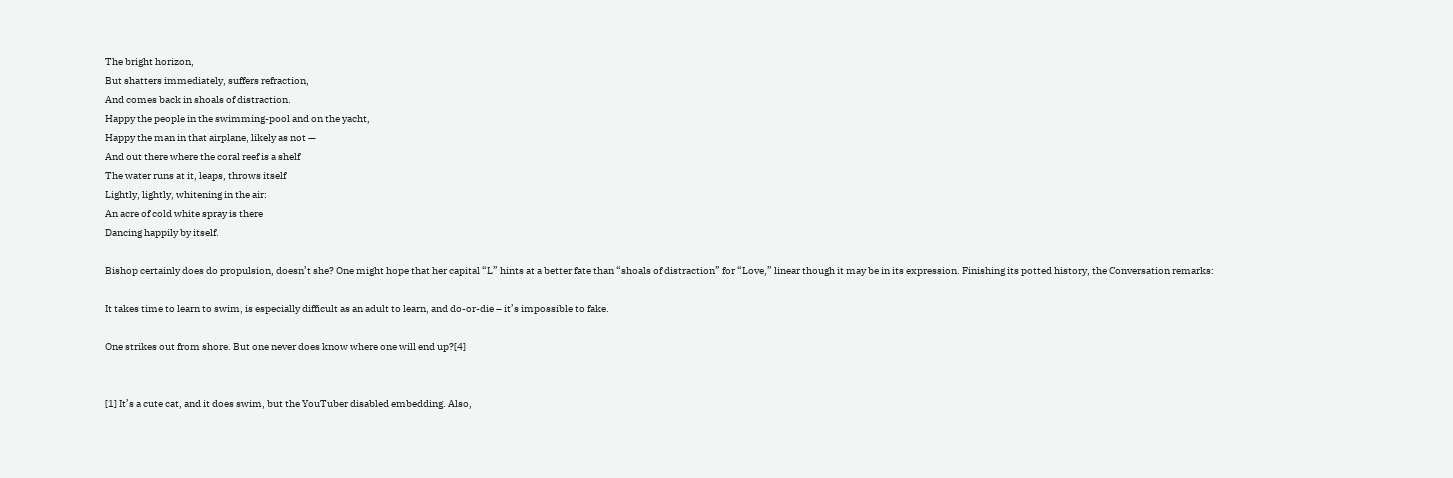The bright horizon,
But shatters immediately, suffers refraction,
And comes back in shoals of distraction.
Happy the people in the swimming-pool and on the yacht,
Happy the man in that airplane, likely as not —
And out there where the coral reef is a shelf
The water runs at it, leaps, throws itself
Lightly, lightly, whitening in the air:
An acre of cold white spray is there
Dancing happily by itself.

Bishop certainly does do propulsion, doesn’t she? One might hope that her capital “L” hints at a better fate than “shoals of distraction” for “Love,” linear though it may be in its expression. Finishing its potted history, the Conversation remarks:

It takes time to learn to swim, is especially difficult as an adult to learn, and do-or-die – it’s impossible to fake.

One strikes out from shore. But one never does know where one will end up?[4]


[1] It’s a cute cat, and it does swim, but the YouTuber disabled embedding. Also,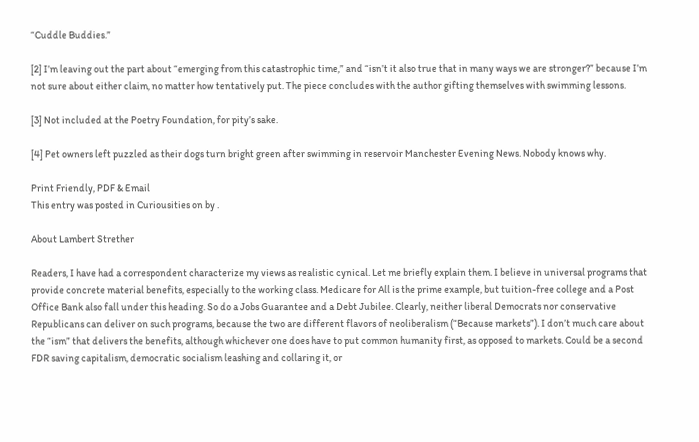“Cuddle Buddies.”

[2] I’m leaving out the part about “emerging from this catastrophic time,” and “isn’t it also true that in many ways we are stronger?” because I’m not sure about either claim, no matter how tentatively put. The piece concludes with the author gifting themselves with swimming lessons.

[3] Not included at the Poetry Foundation, for pity’s sake.

[4] Pet owners left puzzled as their dogs turn bright green after swimming in reservoir Manchester Evening News. Nobody knows why.

Print Friendly, PDF & Email
This entry was posted in Curiousities on by .

About Lambert Strether

Readers, I have had a correspondent characterize my views as realistic cynical. Let me briefly explain them. I believe in universal programs that provide concrete material benefits, especially to the working class. Medicare for All is the prime example, but tuition-free college and a Post Office Bank also fall under this heading. So do a Jobs Guarantee and a Debt Jubilee. Clearly, neither liberal Democrats nor conservative Republicans can deliver on such programs, because the two are different flavors of neoliberalism (“Because markets”). I don’t much care about the “ism” that delivers the benefits, although whichever one does have to put common humanity first, as opposed to markets. Could be a second FDR saving capitalism, democratic socialism leashing and collaring it, or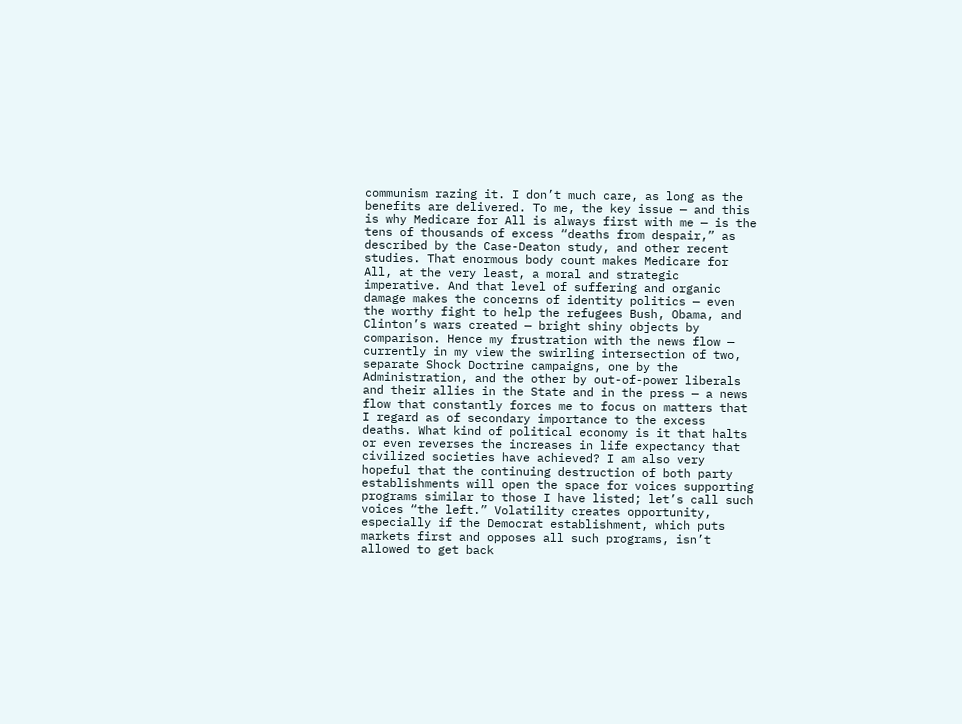communism razing it. I don’t much care, as long as the benefits are delivered. To me, the key issue — and this is why Medicare for All is always first with me — is the tens of thousands of excess “deaths from despair,” as described by the Case-Deaton study, and other recent studies. That enormous body count makes Medicare for All, at the very least, a moral and strategic imperative. And that level of suffering and organic damage makes the concerns of identity politics — even the worthy fight to help the refugees Bush, Obama, and Clinton’s wars created — bright shiny objects by comparison. Hence my frustration with the news flow — currently in my view the swirling intersection of two, separate Shock Doctrine campaigns, one by the Administration, and the other by out-of-power liberals and their allies in the State and in the press — a news flow that constantly forces me to focus on matters that I regard as of secondary importance to the excess deaths. What kind of political economy is it that halts or even reverses the increases in life expectancy that civilized societies have achieved? I am also very hopeful that the continuing destruction of both party establishments will open the space for voices supporting programs similar to those I have listed; let’s call such voices “the left.” Volatility creates opportunity, especially if the Democrat establishment, which puts markets first and opposes all such programs, isn’t allowed to get back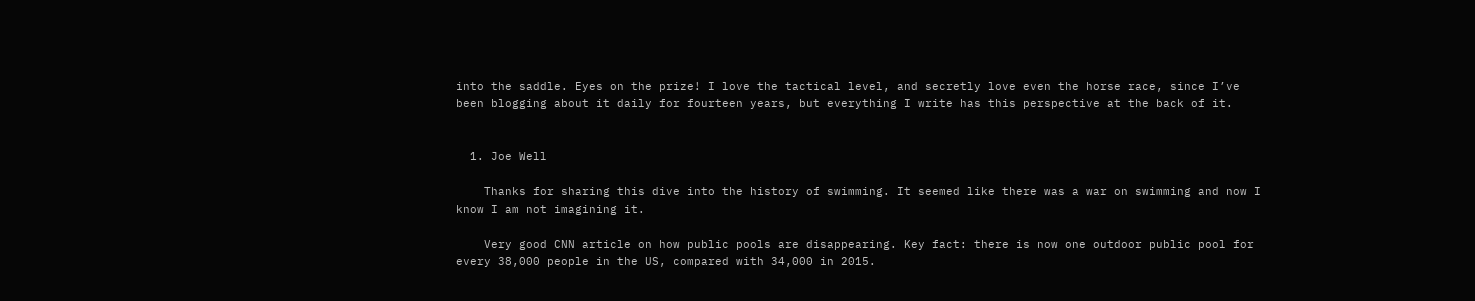into the saddle. Eyes on the prize! I love the tactical level, and secretly love even the horse race, since I’ve been blogging about it daily for fourteen years, but everything I write has this perspective at the back of it.


  1. Joe Well

    Thanks for sharing this dive into the history of swimming. It seemed like there was a war on swimming and now I know I am not imagining it.

    Very good CNN article on how public pools are disappearing. Key fact: there is now one outdoor public pool for every 38,000 people in the US, compared with 34,000 in 2015.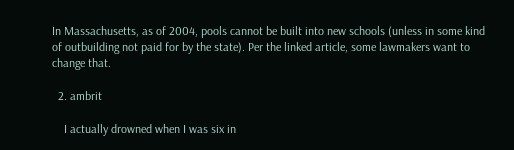In Massachusetts, as of 2004, pools cannot be built into new schools (unless in some kind of outbuilding not paid for by the state). Per the linked article, some lawmakers want to change that.

  2. ambrit

    I actually drowned when I was six in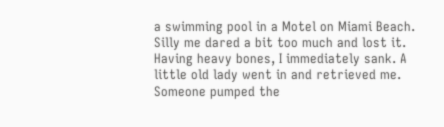a swimming pool in a Motel on Miami Beach. Silly me dared a bit too much and lost it. Having heavy bones, I immediately sank. A little old lady went in and retrieved me. Someone pumped the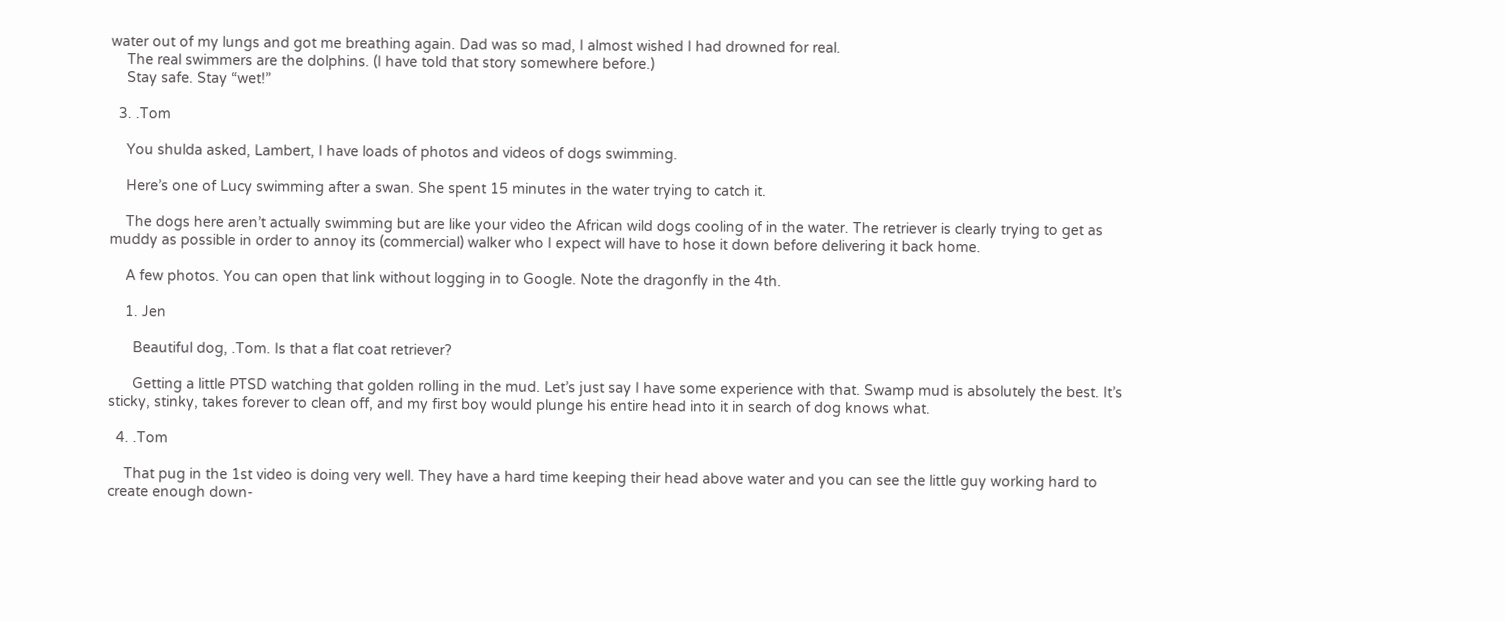water out of my lungs and got me breathing again. Dad was so mad, I almost wished I had drowned for real.
    The real swimmers are the dolphins. (I have told that story somewhere before.)
    Stay safe. Stay “wet!”

  3. .Tom

    You shulda asked, Lambert, I have loads of photos and videos of dogs swimming.

    Here’s one of Lucy swimming after a swan. She spent 15 minutes in the water trying to catch it.

    The dogs here aren’t actually swimming but are like your video the African wild dogs cooling of in the water. The retriever is clearly trying to get as muddy as possible in order to annoy its (commercial) walker who I expect will have to hose it down before delivering it back home.

    A few photos. You can open that link without logging in to Google. Note the dragonfly in the 4th.

    1. Jen

      Beautiful dog, .Tom. Is that a flat coat retriever?

      Getting a little PTSD watching that golden rolling in the mud. Let’s just say I have some experience with that. Swamp mud is absolutely the best. It’s sticky, stinky, takes forever to clean off, and my first boy would plunge his entire head into it in search of dog knows what.

  4. .Tom

    That pug in the 1st video is doing very well. They have a hard time keeping their head above water and you can see the little guy working hard to create enough down-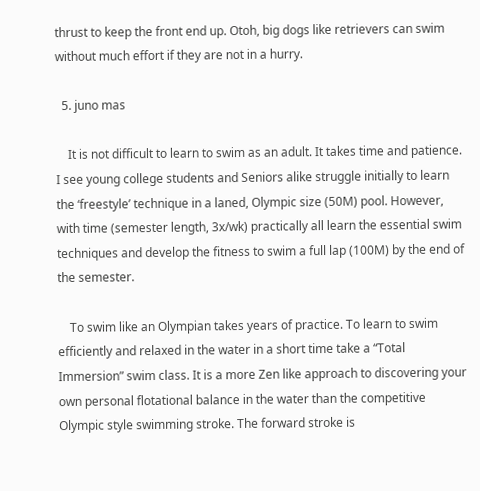thrust to keep the front end up. Otoh, big dogs like retrievers can swim without much effort if they are not in a hurry.

  5. juno mas

    It is not difficult to learn to swim as an adult. It takes time and patience. I see young college students and Seniors alike struggle initially to learn the ‘freestyle’ technique in a laned, Olympic size (50M) pool. However, with time (semester length, 3x/wk) practically all learn the essential swim techniques and develop the fitness to swim a full lap (100M) by the end of the semester.

    To swim like an Olympian takes years of practice. To learn to swim efficiently and relaxed in the water in a short time take a “Total Immersion” swim class. It is a more Zen like approach to discovering your own personal flotational balance in the water than the competitive Olympic style swimming stroke. The forward stroke is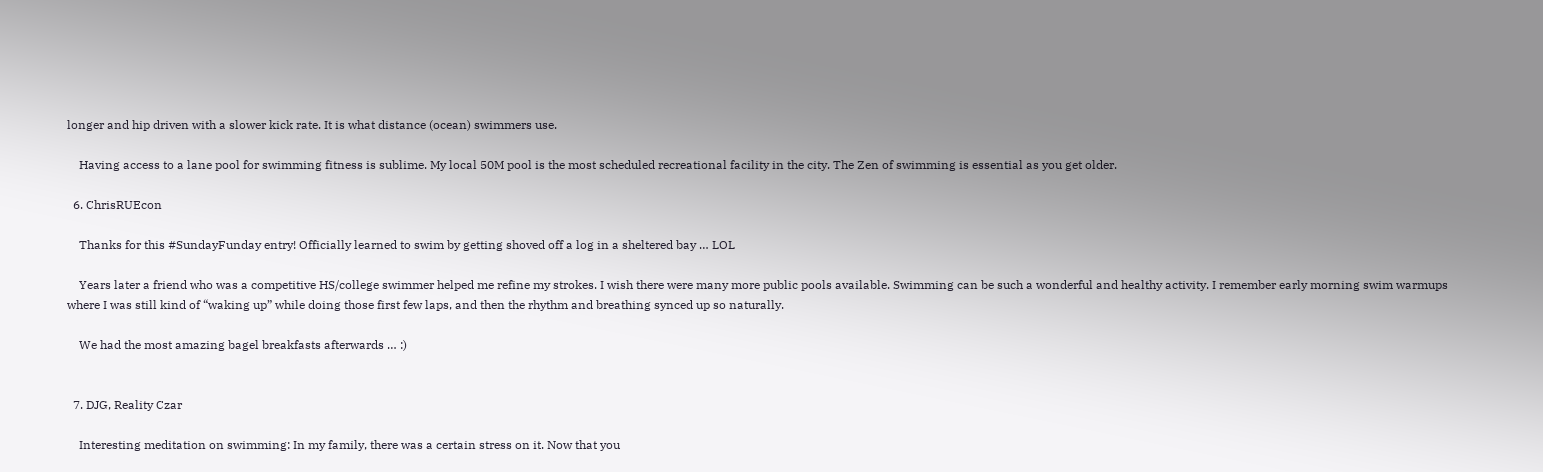longer and hip driven with a slower kick rate. It is what distance (ocean) swimmers use.

    Having access to a lane pool for swimming fitness is sublime. My local 50M pool is the most scheduled recreational facility in the city. The Zen of swimming is essential as you get older.

  6. ChrisRUEcon

    Thanks for this #SundayFunday entry! Officially learned to swim by getting shoved off a log in a sheltered bay … LOL

    Years later a friend who was a competitive HS/college swimmer helped me refine my strokes. I wish there were many more public pools available. Swimming can be such a wonderful and healthy activity. I remember early morning swim warmups where I was still kind of “waking up” while doing those first few laps, and then the rhythm and breathing synced up so naturally.

    We had the most amazing bagel breakfasts afterwards … :)


  7. DJG, Reality Czar

    Interesting meditation on swimming: In my family, there was a certain stress on it. Now that you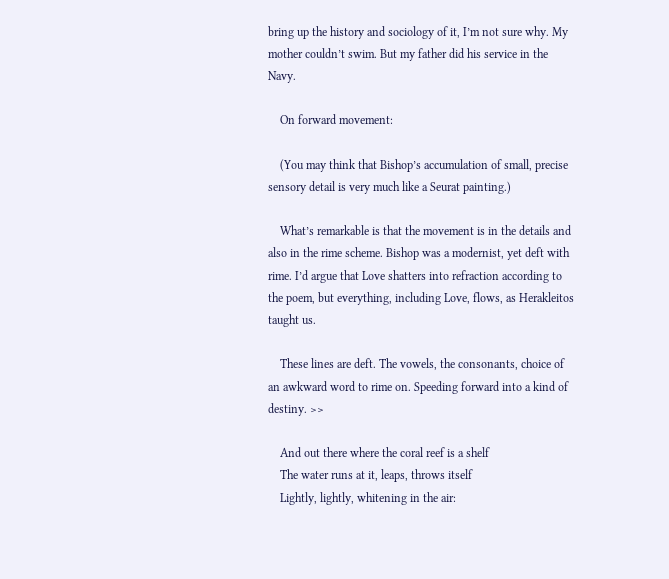bring up the history and sociology of it, I’m not sure why. My mother couldn’t swim. But my father did his service in the Navy.

    On forward movement:

    (You may think that Bishop’s accumulation of small, precise sensory detail is very much like a Seurat painting.)

    What’s remarkable is that the movement is in the details and also in the rime scheme. Bishop was a modernist, yet deft with rime. I’d argue that Love shatters into refraction according to the poem, but everything, including Love, flows, as Herakleitos taught us.

    These lines are deft. The vowels, the consonants, choice of an awkward word to rime on. Speeding forward into a kind of destiny. >>

    And out there where the coral reef is a shelf
    The water runs at it, leaps, throws itself
    Lightly, lightly, whitening in the air: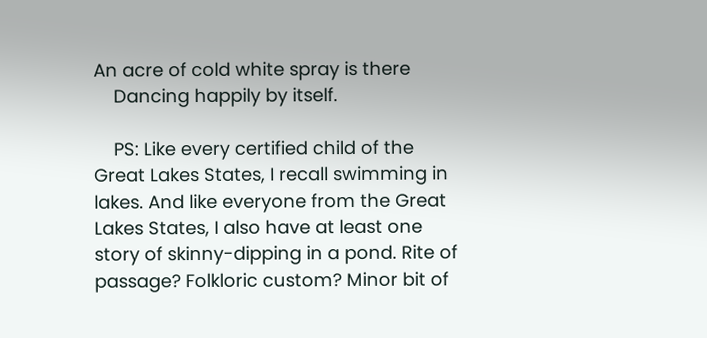An acre of cold white spray is there
    Dancing happily by itself.

    PS: Like every certified child of the Great Lakes States, I recall swimming in lakes. And like everyone from the Great Lakes States, I also have at least one story of skinny-dipping in a pond. Rite of passage? Folkloric custom? Minor bit of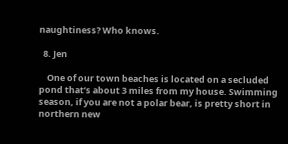naughtiness? Who knows.

  8. Jen

    One of our town beaches is located on a secluded pond that’s about 3 miles from my house. Swimming season, if you are not a polar bear, is pretty short in northern new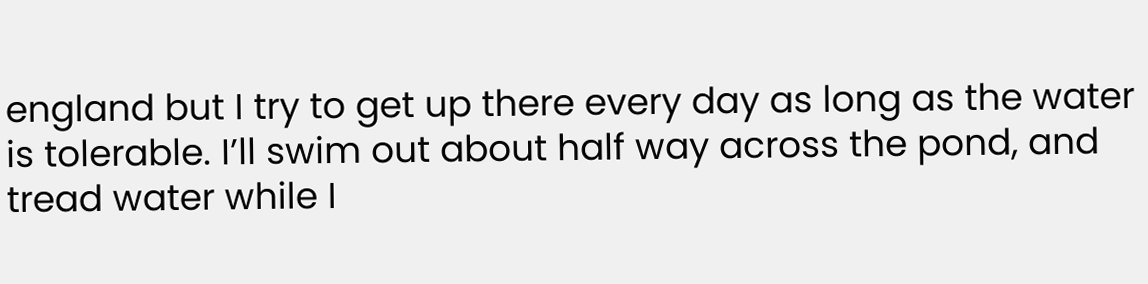england but I try to get up there every day as long as the water is tolerable. I’ll swim out about half way across the pond, and tread water while I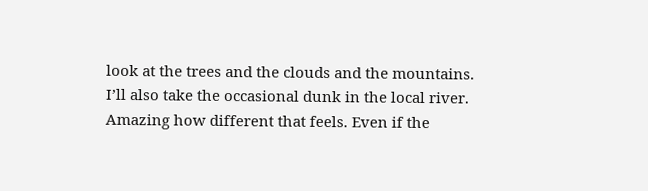look at the trees and the clouds and the mountains. I’ll also take the occasional dunk in the local river. Amazing how different that feels. Even if the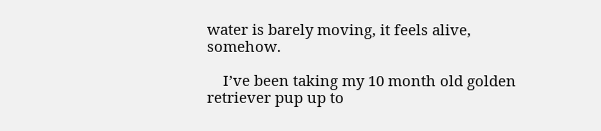water is barely moving, it feels alive, somehow.

    I’ve been taking my 10 month old golden retriever pup up to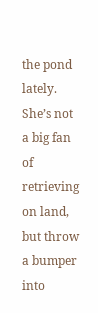the pond lately. She’s not a big fan of retrieving on land, but throw a bumper into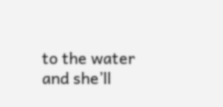to the water and she’ll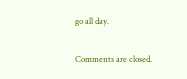go all day.

Comments are closed.